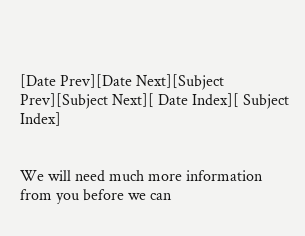[Date Prev][Date Next][Subject Prev][Subject Next][ Date Index][ Subject Index]


We will need much more information from you before we can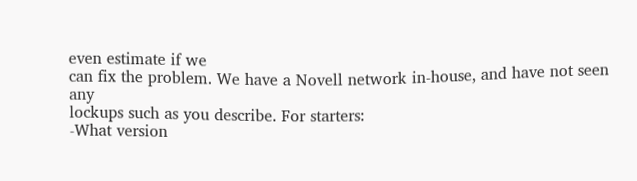even estimate if we
can fix the problem. We have a Novell network in-house, and have not seen any
lockups such as you describe. For starters:
-What version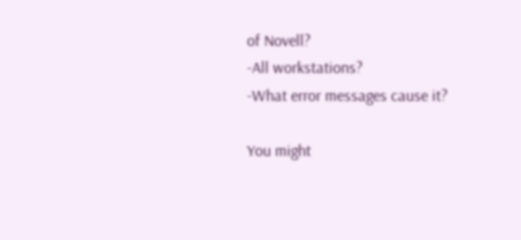of Novell?
-All workstations?
-What error messages cause it?

You might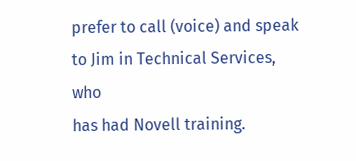prefer to call (voice) and speak to Jim in Technical Services, who
has had Novell training.